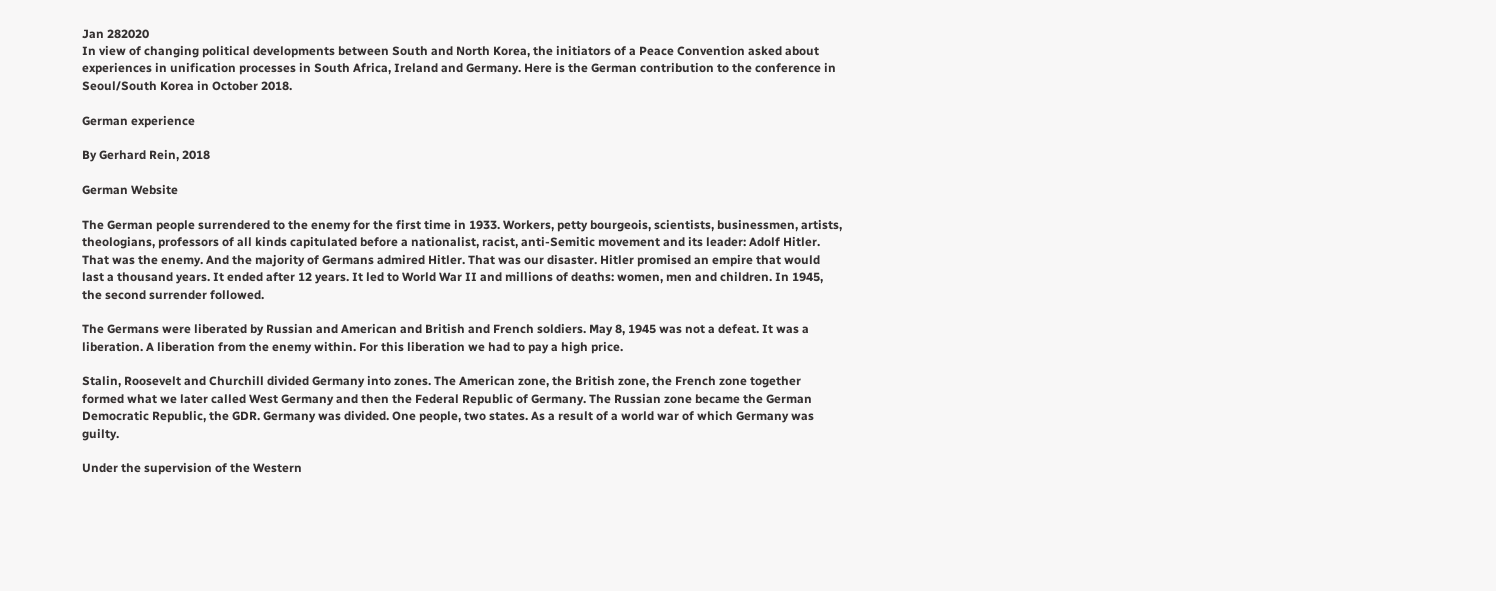Jan 282020
In view of changing political developments between South and North Korea, the initiators of a Peace Convention asked about experiences in unification processes in South Africa, Ireland and Germany. Here is the German contribution to the conference in Seoul/South Korea in October 2018.

German experience

By Gerhard Rein, 2018

German Website

The German people surrendered to the enemy for the first time in 1933. Workers, petty bourgeois, scientists, businessmen, artists, theologians, professors of all kinds capitulated before a nationalist, racist, anti-Semitic movement and its leader: Adolf Hitler. That was the enemy. And the majority of Germans admired Hitler. That was our disaster. Hitler promised an empire that would last a thousand years. It ended after 12 years. It led to World War II and millions of deaths: women, men and children. In 1945, the second surrender followed.

The Germans were liberated by Russian and American and British and French soldiers. May 8, 1945 was not a defeat. It was a liberation. A liberation from the enemy within. For this liberation we had to pay a high price.

Stalin, Roosevelt and Churchill divided Germany into zones. The American zone, the British zone, the French zone together formed what we later called West Germany and then the Federal Republic of Germany. The Russian zone became the German Democratic Republic, the GDR. Germany was divided. One people, two states. As a result of a world war of which Germany was guilty.

Under the supervision of the Western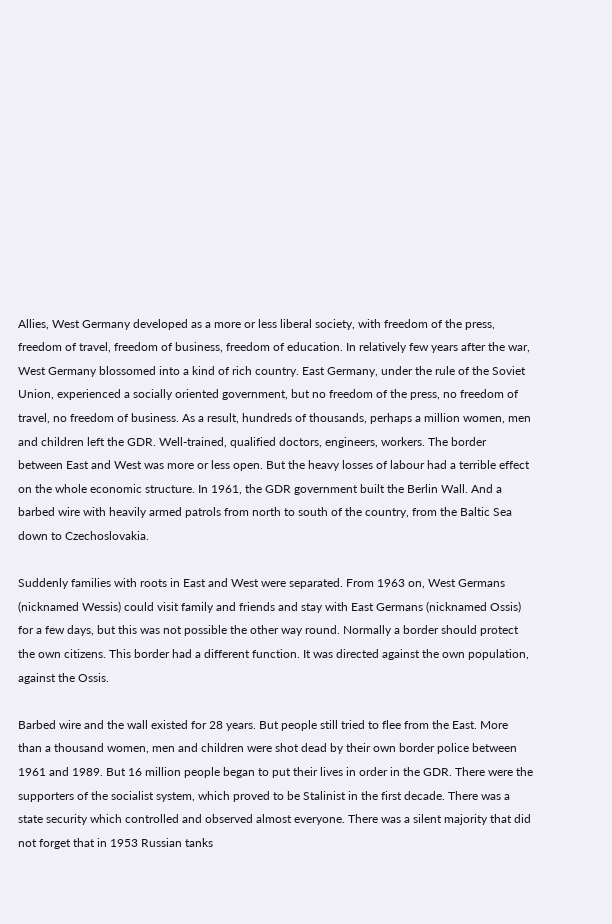Allies, West Germany developed as a more or less liberal society, with freedom of the press, freedom of travel, freedom of business, freedom of education. In relatively few years after the war, West Germany blossomed into a kind of rich country. East Germany, under the rule of the Soviet Union, experienced a socially oriented government, but no freedom of the press, no freedom of travel, no freedom of business. As a result, hundreds of thousands, perhaps a million women, men and children left the GDR. Well-trained, qualified doctors, engineers, workers. The border between East and West was more or less open. But the heavy losses of labour had a terrible effect on the whole economic structure. In 1961, the GDR government built the Berlin Wall. And a barbed wire with heavily armed patrols from north to south of the country, from the Baltic Sea down to Czechoslovakia.

Suddenly families with roots in East and West were separated. From 1963 on, West Germans (nicknamed Wessis) could visit family and friends and stay with East Germans (nicknamed Ossis) for a few days, but this was not possible the other way round. Normally a border should protect the own citizens. This border had a different function. It was directed against the own population, against the Ossis.

Barbed wire and the wall existed for 28 years. But people still tried to flee from the East. More than a thousand women, men and children were shot dead by their own border police between 1961 and 1989. But 16 million people began to put their lives in order in the GDR. There were the supporters of the socialist system, which proved to be Stalinist in the first decade. There was a state security which controlled and observed almost everyone. There was a silent majority that did not forget that in 1953 Russian tanks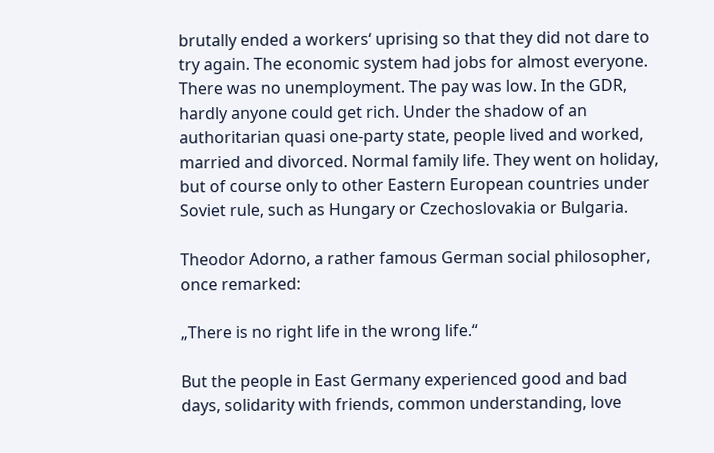brutally ended a workers‘ uprising so that they did not dare to try again. The economic system had jobs for almost everyone. There was no unemployment. The pay was low. In the GDR, hardly anyone could get rich. Under the shadow of an authoritarian quasi one-party state, people lived and worked, married and divorced. Normal family life. They went on holiday, but of course only to other Eastern European countries under Soviet rule, such as Hungary or Czechoslovakia or Bulgaria.

Theodor Adorno, a rather famous German social philosopher, once remarked:

„There is no right life in the wrong life.“

But the people in East Germany experienced good and bad days, solidarity with friends, common understanding, love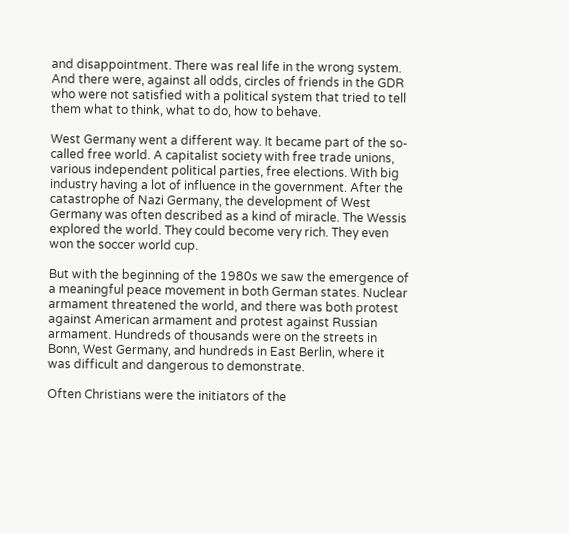and disappointment. There was real life in the wrong system. And there were, against all odds, circles of friends in the GDR who were not satisfied with a political system that tried to tell them what to think, what to do, how to behave.

West Germany went a different way. It became part of the so-called free world. A capitalist society with free trade unions, various independent political parties, free elections. With big industry having a lot of influence in the government. After the catastrophe of Nazi Germany, the development of West Germany was often described as a kind of miracle. The Wessis explored the world. They could become very rich. They even won the soccer world cup.

But with the beginning of the 1980s we saw the emergence of a meaningful peace movement in both German states. Nuclear armament threatened the world, and there was both protest against American armament and protest against Russian armament. Hundreds of thousands were on the streets in Bonn, West Germany, and hundreds in East Berlin, where it was difficult and dangerous to demonstrate.

Often Christians were the initiators of the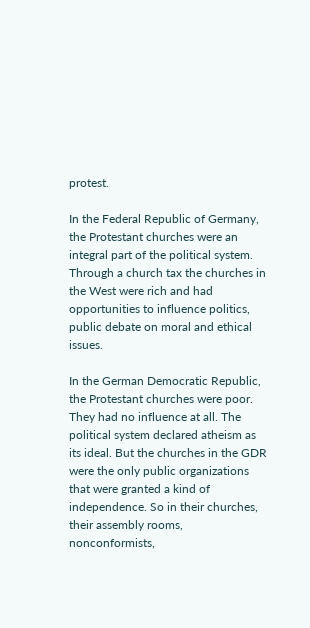protest.

In the Federal Republic of Germany, the Protestant churches were an integral part of the political system. Through a church tax the churches in the West were rich and had opportunities to influence politics, public debate on moral and ethical issues.

In the German Democratic Republic, the Protestant churches were poor. They had no influence at all. The political system declared atheism as its ideal. But the churches in the GDR were the only public organizations that were granted a kind of independence. So in their churches, their assembly rooms, nonconformists,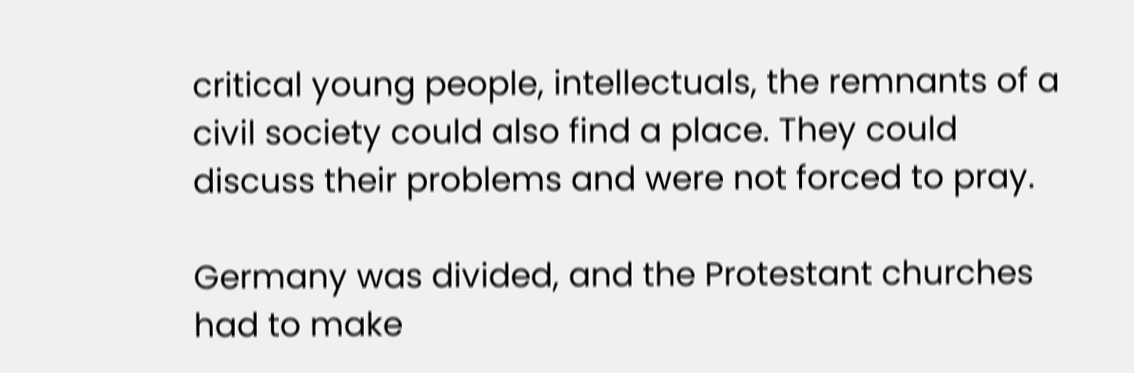critical young people, intellectuals, the remnants of a civil society could also find a place. They could discuss their problems and were not forced to pray.

Germany was divided, and the Protestant churches had to make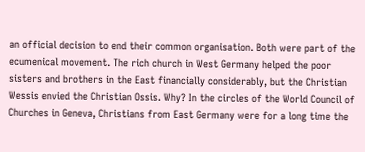an official decision to end their common organisation. Both were part of the ecumenical movement. The rich church in West Germany helped the poor sisters and brothers in the East financially considerably, but the Christian Wessis envied the Christian Ossis. Why? In the circles of the World Council of Churches in Geneva, Christians from East Germany were for a long time the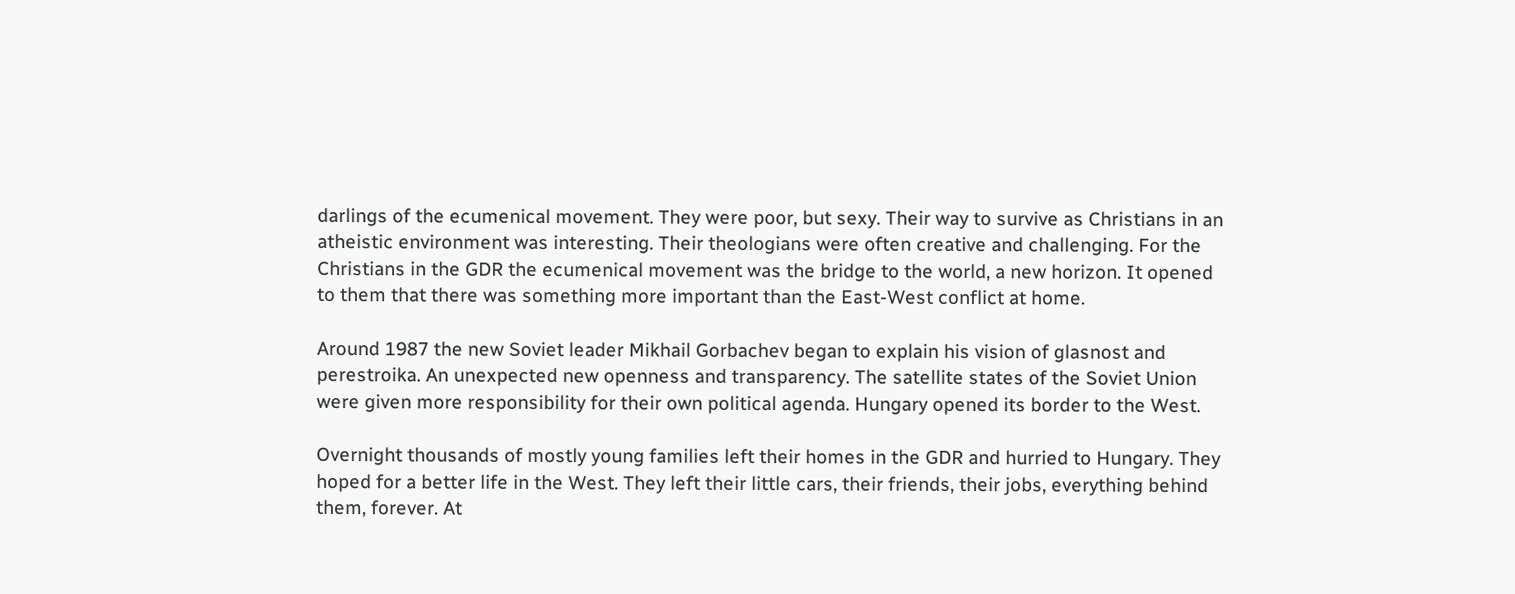darlings of the ecumenical movement. They were poor, but sexy. Their way to survive as Christians in an atheistic environment was interesting. Their theologians were often creative and challenging. For the Christians in the GDR the ecumenical movement was the bridge to the world, a new horizon. It opened to them that there was something more important than the East-West conflict at home.

Around 1987 the new Soviet leader Mikhail Gorbachev began to explain his vision of glasnost and perestroika. An unexpected new openness and transparency. The satellite states of the Soviet Union were given more responsibility for their own political agenda. Hungary opened its border to the West.

Overnight thousands of mostly young families left their homes in the GDR and hurried to Hungary. They hoped for a better life in the West. They left their little cars, their friends, their jobs, everything behind them, forever. At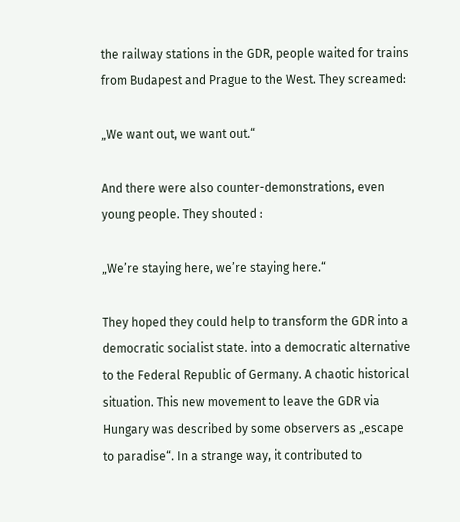the railway stations in the GDR, people waited for trains from Budapest and Prague to the West. They screamed:

„We want out, we want out.“

And there were also counter-demonstrations, even young people. They shouted :

„We’re staying here, we’re staying here.“

They hoped they could help to transform the GDR into a democratic socialist state. into a democratic alternative to the Federal Republic of Germany. A chaotic historical situation. This new movement to leave the GDR via Hungary was described by some observers as „escape to paradise“. In a strange way, it contributed to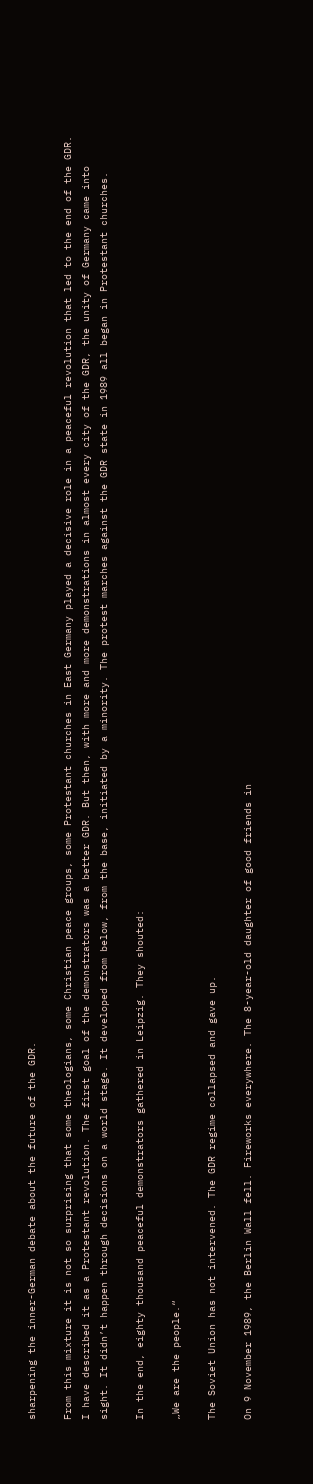sharpening the inner-German debate about the future of the GDR.

From this mixture it is not so surprising that some theologians, some Christian peace groups, some Protestant churches in East Germany played a decisive role in a peaceful revolution that led to the end of the GDR. I have described it as a Protestant revolution. The first goal of the demonstrators was a better GDR. But then, with more and more demonstrations in almost every city of the GDR, the unity of Germany came into sight. It didn’t happen through decisions on a world stage. It developed from below, from the base, initiated by a minority. The protest marches against the GDR state in 1989 all began in Protestant churches.

In the end, eighty thousand peaceful demonstrators gathered in Leipzig. They shouted:

„We are the people.“

The Soviet Union has not intervened. The GDR regime collapsed and gave up.

On 9 November 1989, the Berlin Wall fell. Fireworks everywhere. The 8-year-old daughter of good friends in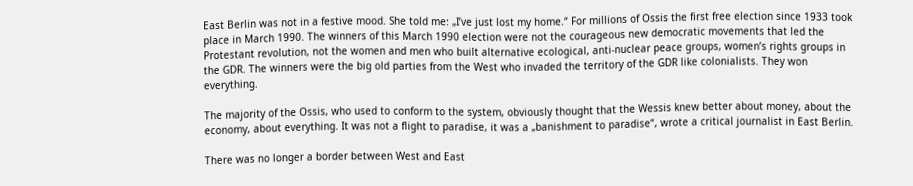East Berlin was not in a festive mood. She told me: „I’ve just lost my home.“ For millions of Ossis the first free election since 1933 took place in March 1990. The winners of this March 1990 election were not the courageous new democratic movements that led the Protestant revolution, not the women and men who built alternative ecological, anti-nuclear peace groups, women’s rights groups in the GDR. The winners were the big old parties from the West who invaded the territory of the GDR like colonialists. They won everything.

The majority of the Ossis, who used to conform to the system, obviously thought that the Wessis knew better about money, about the economy, about everything. It was not a flight to paradise, it was a „banishment to paradise“, wrote a critical journalist in East Berlin.

There was no longer a border between West and East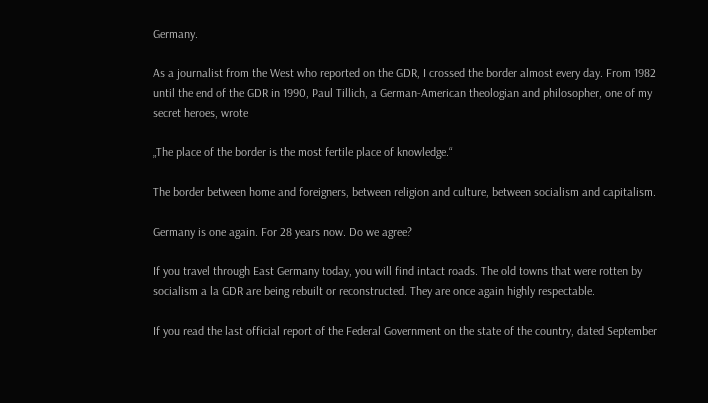Germany.

As a journalist from the West who reported on the GDR, I crossed the border almost every day. From 1982 until the end of the GDR in 1990, Paul Tillich, a German-American theologian and philosopher, one of my secret heroes, wrote

„The place of the border is the most fertile place of knowledge.“

The border between home and foreigners, between religion and culture, between socialism and capitalism.

Germany is one again. For 28 years now. Do we agree?

If you travel through East Germany today, you will find intact roads. The old towns that were rotten by socialism a la GDR are being rebuilt or reconstructed. They are once again highly respectable.

If you read the last official report of the Federal Government on the state of the country, dated September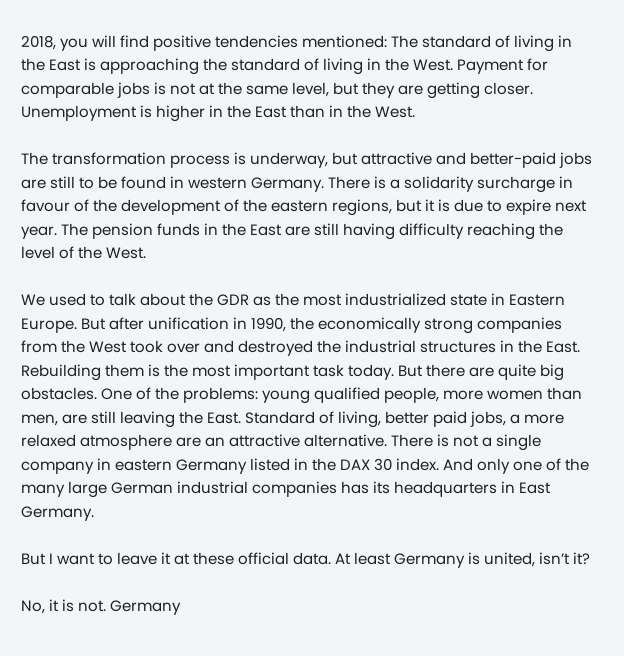2018, you will find positive tendencies mentioned: The standard of living in the East is approaching the standard of living in the West. Payment for comparable jobs is not at the same level, but they are getting closer. Unemployment is higher in the East than in the West.

The transformation process is underway, but attractive and better-paid jobs are still to be found in western Germany. There is a solidarity surcharge in favour of the development of the eastern regions, but it is due to expire next year. The pension funds in the East are still having difficulty reaching the level of the West.

We used to talk about the GDR as the most industrialized state in Eastern Europe. But after unification in 1990, the economically strong companies from the West took over and destroyed the industrial structures in the East. Rebuilding them is the most important task today. But there are quite big obstacles. One of the problems: young qualified people, more women than men, are still leaving the East. Standard of living, better paid jobs, a more relaxed atmosphere are an attractive alternative. There is not a single company in eastern Germany listed in the DAX 30 index. And only one of the many large German industrial companies has its headquarters in East Germany.

But I want to leave it at these official data. At least Germany is united, isn’t it?

No, it is not. Germany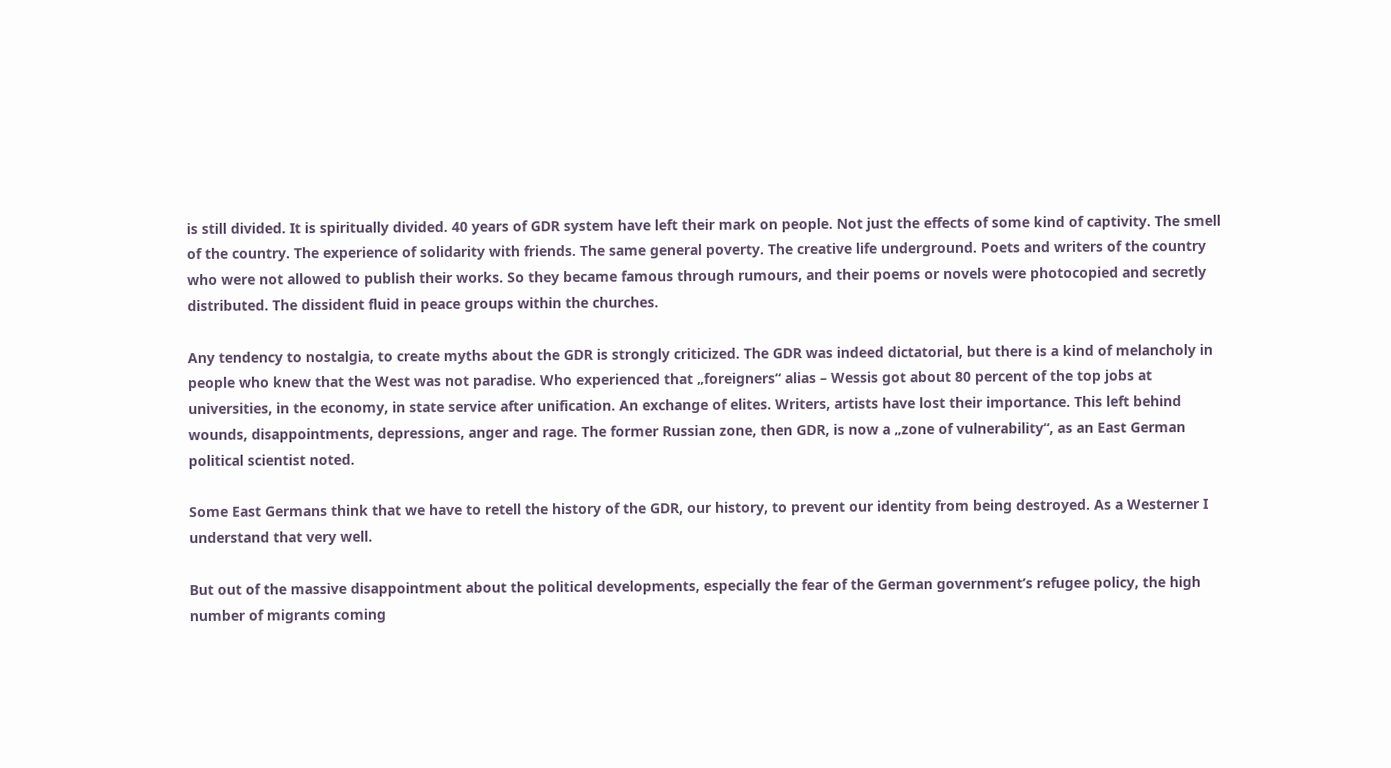is still divided. It is spiritually divided. 40 years of GDR system have left their mark on people. Not just the effects of some kind of captivity. The smell of the country. The experience of solidarity with friends. The same general poverty. The creative life underground. Poets and writers of the country who were not allowed to publish their works. So they became famous through rumours, and their poems or novels were photocopied and secretly distributed. The dissident fluid in peace groups within the churches.

Any tendency to nostalgia, to create myths about the GDR is strongly criticized. The GDR was indeed dictatorial, but there is a kind of melancholy in people who knew that the West was not paradise. Who experienced that „foreigners“ alias – Wessis got about 80 percent of the top jobs at universities, in the economy, in state service after unification. An exchange of elites. Writers, artists have lost their importance. This left behind wounds, disappointments, depressions, anger and rage. The former Russian zone, then GDR, is now a „zone of vulnerability“, as an East German political scientist noted.

Some East Germans think that we have to retell the history of the GDR, our history, to prevent our identity from being destroyed. As a Westerner I understand that very well.

But out of the massive disappointment about the political developments, especially the fear of the German government’s refugee policy, the high number of migrants coming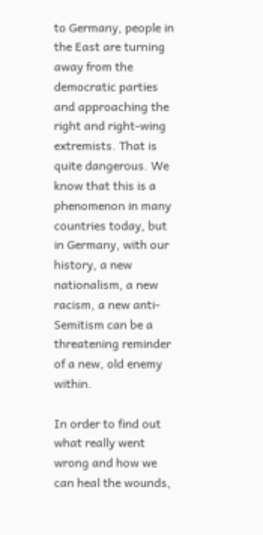to Germany, people in the East are turning away from the democratic parties and approaching the right and right-wing extremists. That is quite dangerous. We know that this is a phenomenon in many countries today, but in Germany, with our history, a new nationalism, a new racism, a new anti-Semitism can be a threatening reminder of a new, old enemy within.

In order to find out what really went wrong and how we can heal the wounds,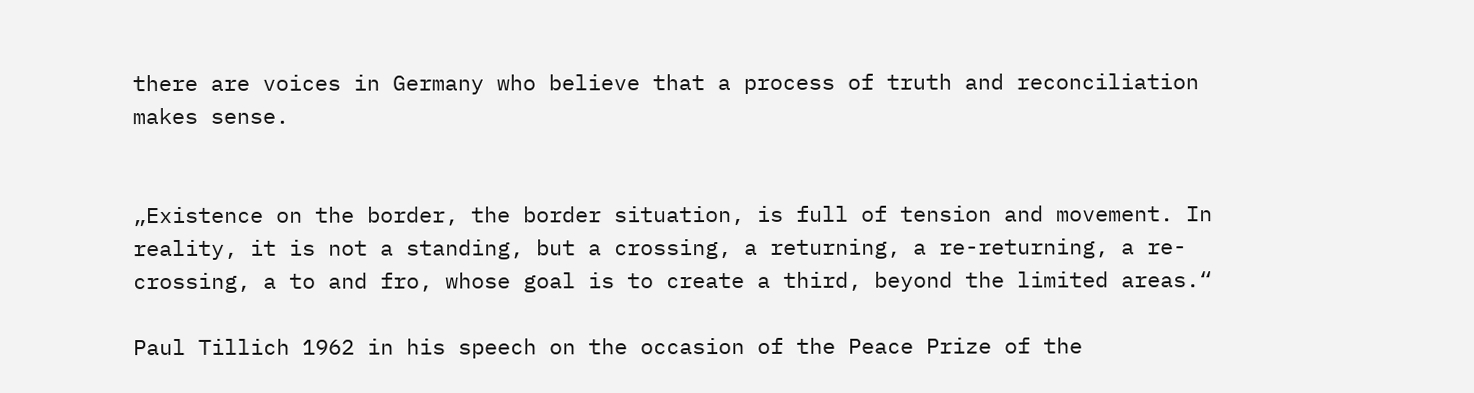there are voices in Germany who believe that a process of truth and reconciliation makes sense.


„Existence on the border, the border situation, is full of tension and movement. In reality, it is not a standing, but a crossing, a returning, a re-returning, a re-crossing, a to and fro, whose goal is to create a third, beyond the limited areas.“

Paul Tillich 1962 in his speech on the occasion of the Peace Prize of the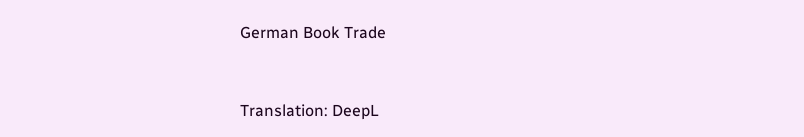German Book Trade


Translation: DeepL